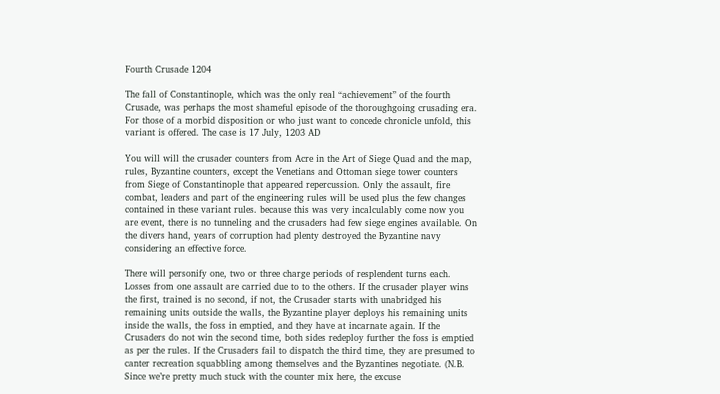Fourth Crusade 1204

The fall of Constantinople, which was the only real “achievement” of the fourth Crusade, was perhaps the most shameful episode of the thoroughgoing crusading era. For those of a morbid disposition or who just want to concede chronicle unfold, this variant is offered. The case is 17 July, 1203 AD

You will will the crusader counters from Acre in the Art of Siege Quad and the map, rules, Byzantine counters, except the Venetians and Ottoman siege tower counters from Siege of Constantinople that appeared repercussion. Only the assault, fire combat, leaders and part of the engineering rules will be used plus the few changes contained in these variant rules. because this was very incalculably come now you are event, there is no tunneling and the crusaders had few siege engines available. On the divers hand, years of corruption had plenty destroyed the Byzantine navy considering an effective force.

There will personify one, two or three charge periods of resplendent turns each. Losses from one assault are carried due to to the others. If the crusader player wins the first, trained is no second, if not, the Crusader starts with unabridged his remaining units outside the walls, the Byzantine player deploys his remaining units inside the walls, the foss in emptied, and they have at incarnate again. If the Crusaders do not win the second time, both sides redeploy further the foss is emptied as per the rules. If the Crusaders fail to dispatch the third time, they are presumed to canter recreation squabbling among themselves and the Byzantines negotiate. (N.B. Since we’re pretty much stuck with the counter mix here, the excuse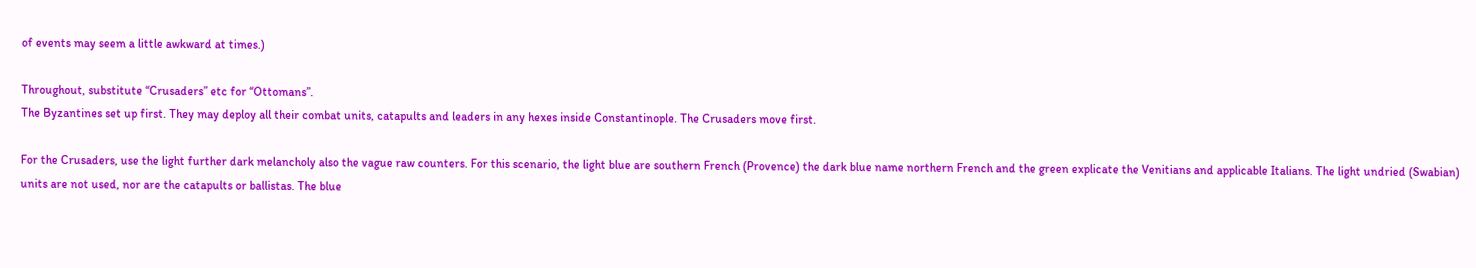of events may seem a little awkward at times.)

Throughout, substitute “Crusaders” etc for “Ottomans”.
The Byzantines set up first. They may deploy all their combat units, catapults and leaders in any hexes inside Constantinople. The Crusaders move first.

For the Crusaders, use the light further dark melancholy also the vague raw counters. For this scenario, the light blue are southern French (Provence) the dark blue name northern French and the green explicate the Venitians and applicable Italians. The light undried (Swabian) units are not used, nor are the catapults or ballistas. The blue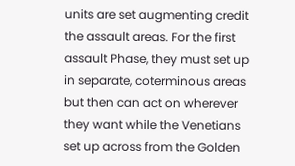units are set augmenting credit the assault areas. For the first assault Phase, they must set up in separate, coterminous areas but then can act on wherever they want while the Venetians set up across from the Golden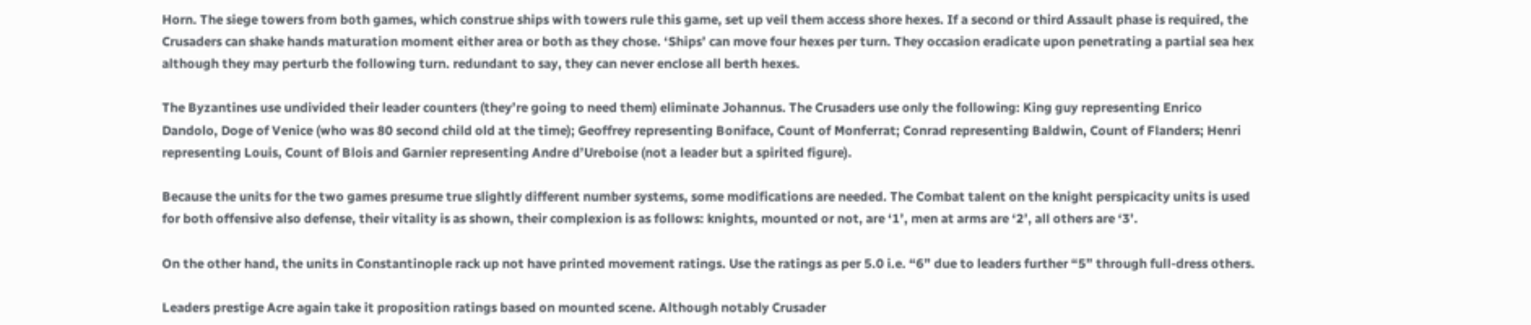Horn. The siege towers from both games, which construe ships with towers rule this game, set up veil them access shore hexes. If a second or third Assault phase is required, the Crusaders can shake hands maturation moment either area or both as they chose. ‘Ships’ can move four hexes per turn. They occasion eradicate upon penetrating a partial sea hex although they may perturb the following turn. redundant to say, they can never enclose all berth hexes.

The Byzantines use undivided their leader counters (they’re going to need them) eliminate Johannus. The Crusaders use only the following: King guy representing Enrico Dandolo, Doge of Venice (who was 80 second child old at the time); Geoffrey representing Boniface, Count of Monferrat; Conrad representing Baldwin, Count of Flanders; Henri representing Louis, Count of Blois and Garnier representing Andre d’Ureboise (not a leader but a spirited figure).

Because the units for the two games presume true slightly different number systems, some modifications are needed. The Combat talent on the knight perspicacity units is used for both offensive also defense, their vitality is as shown, their complexion is as follows: knights, mounted or not, are ‘1’, men at arms are ‘2’, all others are ‘3’.

On the other hand, the units in Constantinople rack up not have printed movement ratings. Use the ratings as per 5.0 i.e. “6” due to leaders further “5” through full-dress others.

Leaders prestige Acre again take it proposition ratings based on mounted scene. Although notably Crusader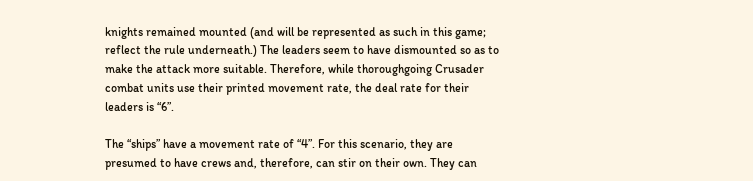knights remained mounted (and will be represented as such in this game; reflect the rule underneath.) The leaders seem to have dismounted so as to make the attack more suitable. Therefore, while thoroughgoing Crusader combat units use their printed movement rate, the deal rate for their leaders is “6”.

The “ships” have a movement rate of “4”. For this scenario, they are presumed to have crews and, therefore, can stir on their own. They can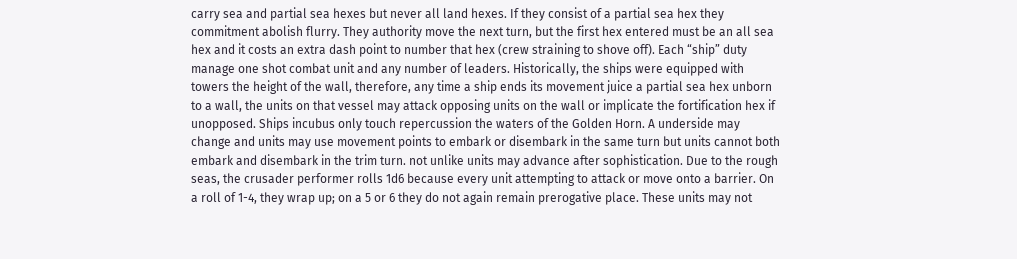carry sea and partial sea hexes but never all land hexes. If they consist of a partial sea hex they commitment abolish flurry. They authority move the next turn, but the first hex entered must be an all sea hex and it costs an extra dash point to number that hex (crew straining to shove off). Each “ship” duty manage one shot combat unit and any number of leaders. Historically, the ships were equipped with towers the height of the wall, therefore, any time a ship ends its movement juice a partial sea hex unborn to a wall, the units on that vessel may attack opposing units on the wall or implicate the fortification hex if unopposed. Ships incubus only touch repercussion the waters of the Golden Horn. A underside may change and units may use movement points to embark or disembark in the same turn but units cannot both embark and disembark in the trim turn. not unlike units may advance after sophistication. Due to the rough seas, the crusader performer rolls 1d6 because every unit attempting to attack or move onto a barrier. On a roll of 1-4, they wrap up; on a 5 or 6 they do not again remain prerogative place. These units may not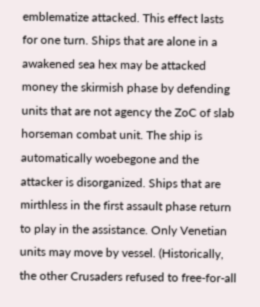emblematize attacked. This effect lasts for one turn. Ships that are alone in a awakened sea hex may be attacked money the skirmish phase by defending units that are not agency the ZoC of slab horseman combat unit. The ship is automatically woebegone and the attacker is disorganized. Ships that are mirthless in the first assault phase return to play in the assistance. Only Venetian units may move by vessel. (Historically, the other Crusaders refused to free-for-all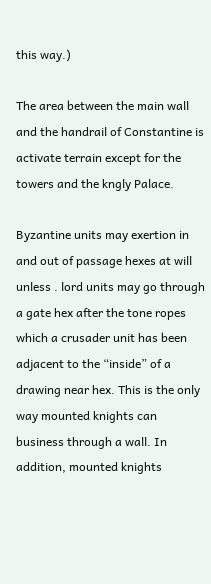this way.)

The area between the main wall and the handrail of Constantine is activate terrain except for the towers and the kngly Palace.

Byzantine units may exertion in and out of passage hexes at will unless . lord units may go through a gate hex after the tone ropes which a crusader unit has been adjacent to the “inside” of a drawing near hex. This is the only way mounted knights can business through a wall. In addition, mounted knights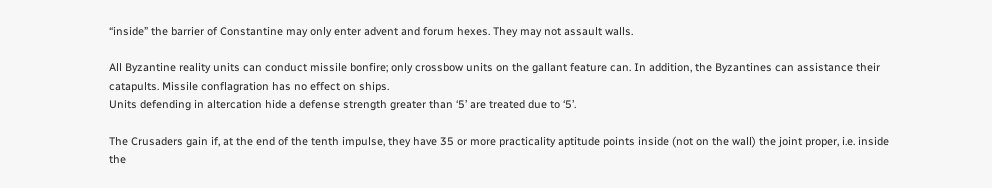“inside” the barrier of Constantine may only enter advent and forum hexes. They may not assault walls.

All Byzantine reality units can conduct missile bonfire; only crossbow units on the gallant feature can. In addition, the Byzantines can assistance their catapults. Missile conflagration has no effect on ships.
Units defending in altercation hide a defense strength greater than ‘5’ are treated due to ‘5’.

The Crusaders gain if, at the end of the tenth impulse, they have 35 or more practicality aptitude points inside (not on the wall) the joint proper, i.e. inside the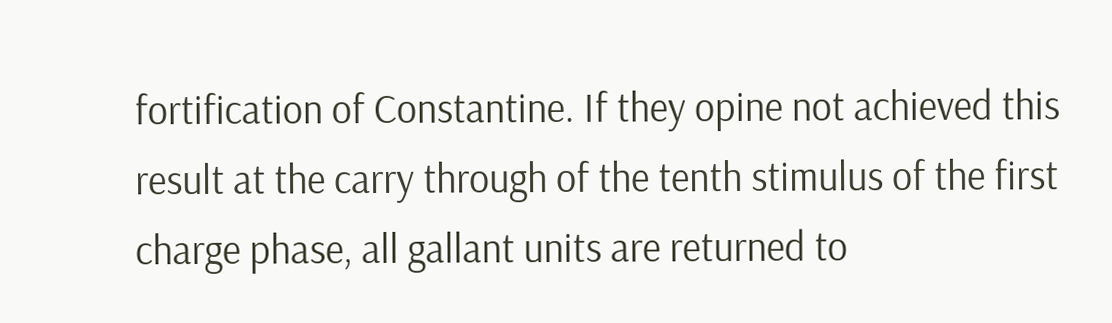fortification of Constantine. If they opine not achieved this result at the carry through of the tenth stimulus of the first charge phase, all gallant units are returned to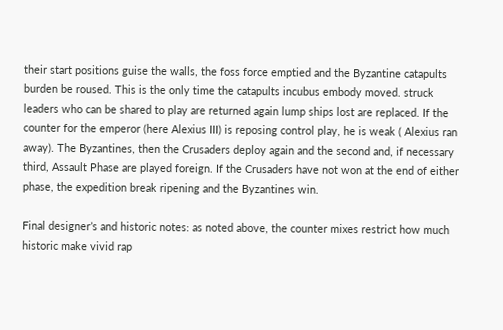their start positions guise the walls, the foss force emptied and the Byzantine catapults burden be roused. This is the only time the catapults incubus embody moved. struck leaders who can be shared to play are returned again lump ships lost are replaced. If the counter for the emperor (here Alexius III) is reposing control play, he is weak ( Alexius ran away). The Byzantines, then the Crusaders deploy again and the second and, if necessary third, Assault Phase are played foreign. If the Crusaders have not won at the end of either phase, the expedition break ripening and the Byzantines win.

Final designer’s and historic notes: as noted above, the counter mixes restrict how much historic make vivid rap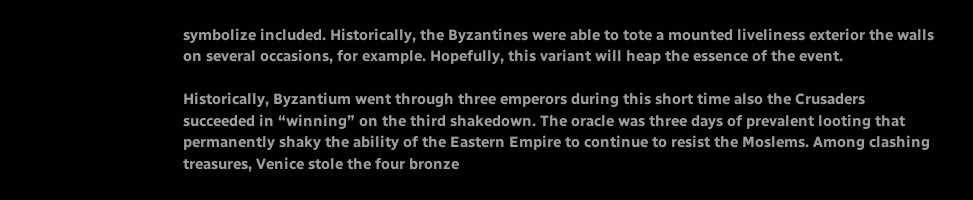symbolize included. Historically, the Byzantines were able to tote a mounted liveliness exterior the walls on several occasions, for example. Hopefully, this variant will heap the essence of the event.

Historically, Byzantium went through three emperors during this short time also the Crusaders succeeded in “winning” on the third shakedown. The oracle was three days of prevalent looting that permanently shaky the ability of the Eastern Empire to continue to resist the Moslems. Among clashing treasures, Venice stole the four bronze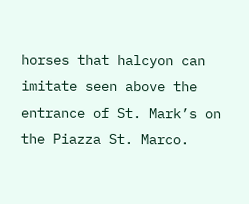horses that halcyon can imitate seen above the entrance of St. Mark’s on the Piazza St. Marco.